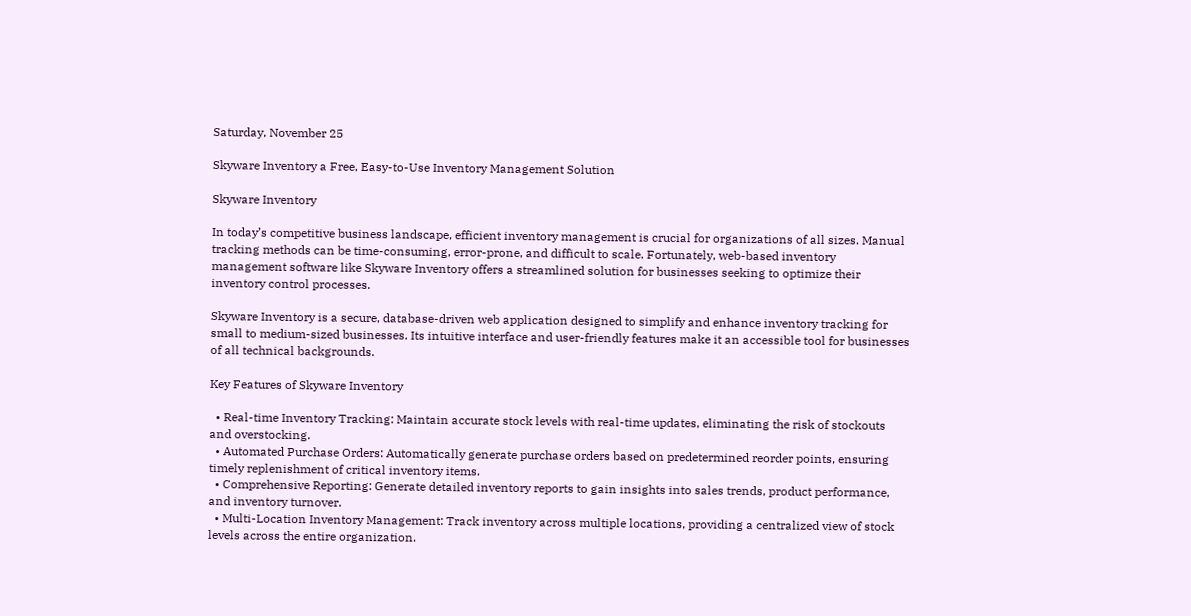Saturday, November 25

Skyware Inventory a Free, Easy-to-Use Inventory Management Solution

Skyware Inventory

In today’s competitive business landscape, efficient inventory management is crucial for organizations of all sizes. Manual tracking methods can be time-consuming, error-prone, and difficult to scale. Fortunately, web-based inventory management software like Skyware Inventory offers a streamlined solution for businesses seeking to optimize their inventory control processes.

Skyware Inventory is a secure, database-driven web application designed to simplify and enhance inventory tracking for small to medium-sized businesses. Its intuitive interface and user-friendly features make it an accessible tool for businesses of all technical backgrounds.

Key Features of Skyware Inventory

  • Real-time Inventory Tracking: Maintain accurate stock levels with real-time updates, eliminating the risk of stockouts and overstocking.
  • Automated Purchase Orders: Automatically generate purchase orders based on predetermined reorder points, ensuring timely replenishment of critical inventory items.
  • Comprehensive Reporting: Generate detailed inventory reports to gain insights into sales trends, product performance, and inventory turnover.
  • Multi-Location Inventory Management: Track inventory across multiple locations, providing a centralized view of stock levels across the entire organization.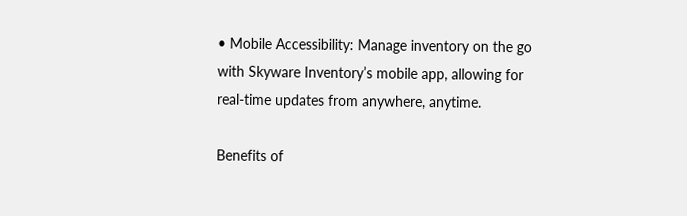• Mobile Accessibility: Manage inventory on the go with Skyware Inventory’s mobile app, allowing for real-time updates from anywhere, anytime.

Benefits of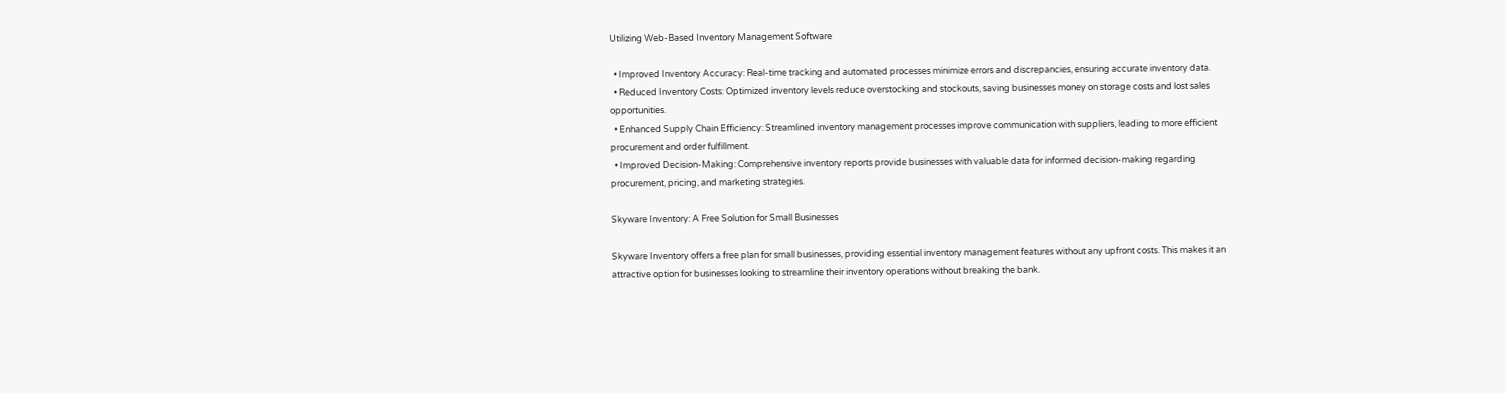Utilizing Web-Based Inventory Management Software

  • Improved Inventory Accuracy: Real-time tracking and automated processes minimize errors and discrepancies, ensuring accurate inventory data.
  • Reduced Inventory Costs: Optimized inventory levels reduce overstocking and stockouts, saving businesses money on storage costs and lost sales opportunities.
  • Enhanced Supply Chain Efficiency: Streamlined inventory management processes improve communication with suppliers, leading to more efficient procurement and order fulfillment.
  • Improved Decision-Making: Comprehensive inventory reports provide businesses with valuable data for informed decision-making regarding procurement, pricing, and marketing strategies.

Skyware Inventory: A Free Solution for Small Businesses

Skyware Inventory offers a free plan for small businesses, providing essential inventory management features without any upfront costs. This makes it an attractive option for businesses looking to streamline their inventory operations without breaking the bank.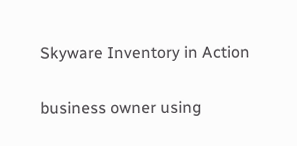Skyware Inventory in Action

business owner using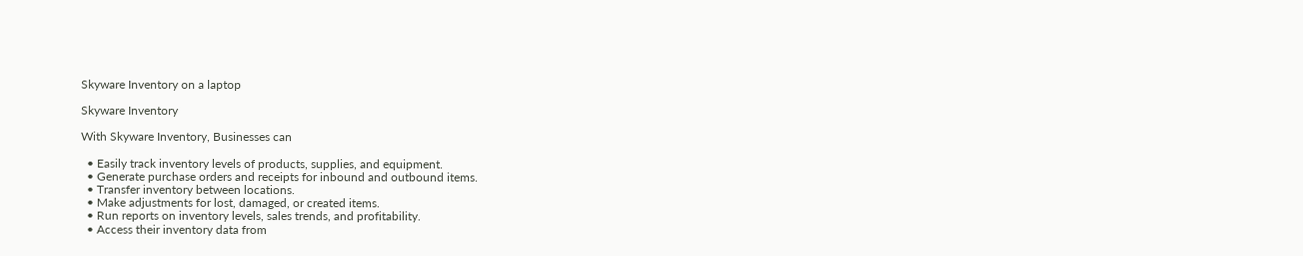Skyware Inventory on a laptop

Skyware Inventory

With Skyware Inventory, Businesses can

  • Easily track inventory levels of products, supplies, and equipment.
  • Generate purchase orders and receipts for inbound and outbound items.
  • Transfer inventory between locations.
  • Make adjustments for lost, damaged, or created items.
  • Run reports on inventory levels, sales trends, and profitability.
  • Access their inventory data from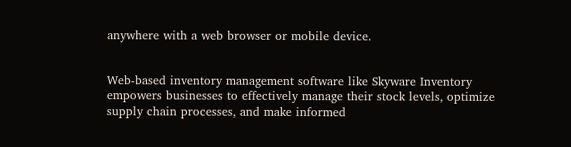anywhere with a web browser or mobile device.


Web-based inventory management software like Skyware Inventory empowers businesses to effectively manage their stock levels, optimize supply chain processes, and make informed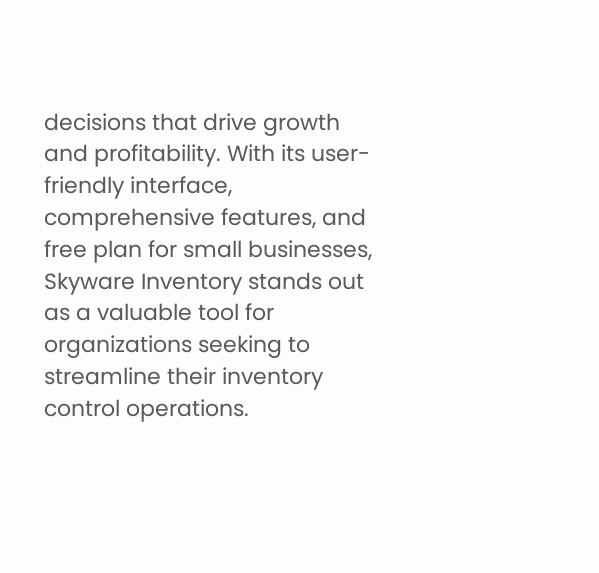decisions that drive growth and profitability. With its user-friendly interface, comprehensive features, and free plan for small businesses, Skyware Inventory stands out as a valuable tool for organizations seeking to streamline their inventory control operations.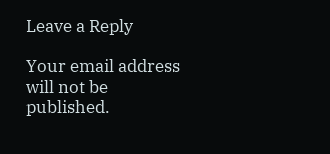Leave a Reply

Your email address will not be published.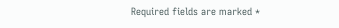Required fields are marked *